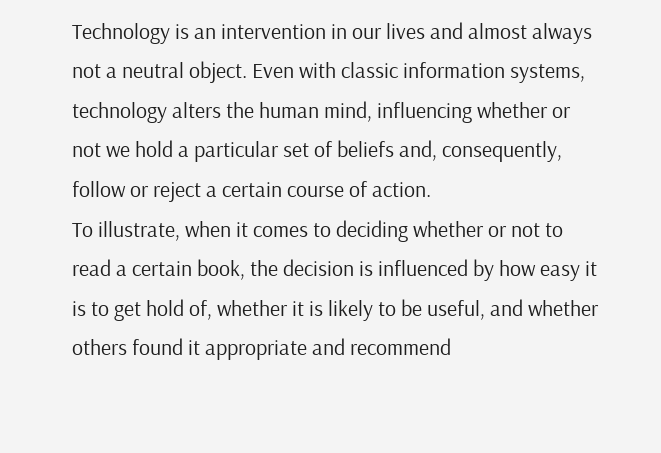Technology is an intervention in our lives and almost always not a neutral object. Even with classic information systems, technology alters the human mind, influencing whether or not we hold a particular set of beliefs and, consequently, follow or reject a certain course of action.
To illustrate, when it comes to deciding whether or not to read a certain book, the decision is influenced by how easy it is to get hold of, whether it is likely to be useful, and whether others found it appropriate and recommend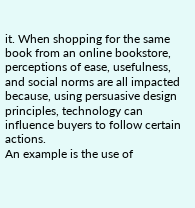it. When shopping for the same book from an online bookstore, perceptions of ease, usefulness, and social norms are all impacted because, using persuasive design principles, technology can influence buyers to follow certain actions.
An example is the use of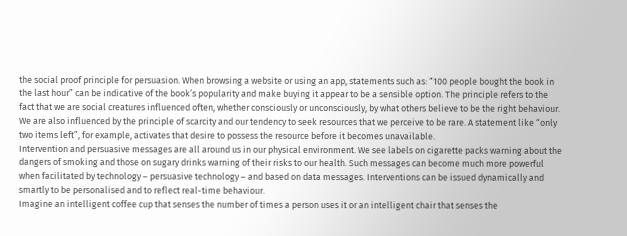the social proof principle for persuasion. When browsing a website or using an app, statements such as: “100 people bought the book in the last hour” can be indicative of the book’s popularity and make buying it appear to be a sensible option. The principle refers to the fact that we are social creatures influenced often, whether consciously or unconsciously, by what others believe to be the right behaviour. We are also influenced by the principle of scarcity and our tendency to seek resources that we perceive to be rare. A statement like “only two items left”, for example, activates that desire to possess the resource before it becomes unavailable.
Intervention and persuasive messages are all around us in our physical environment. We see labels on cigarette packs warning about the dangers of smoking and those on sugary drinks warning of their risks to our health. Such messages can become much more powerful when facilitated by technology – persuasive technology – and based on data messages. Interventions can be issued dynamically and smartly to be personalised and to reflect real-time behaviour.
Imagine an intelligent coffee cup that senses the number of times a person uses it or an intelligent chair that senses the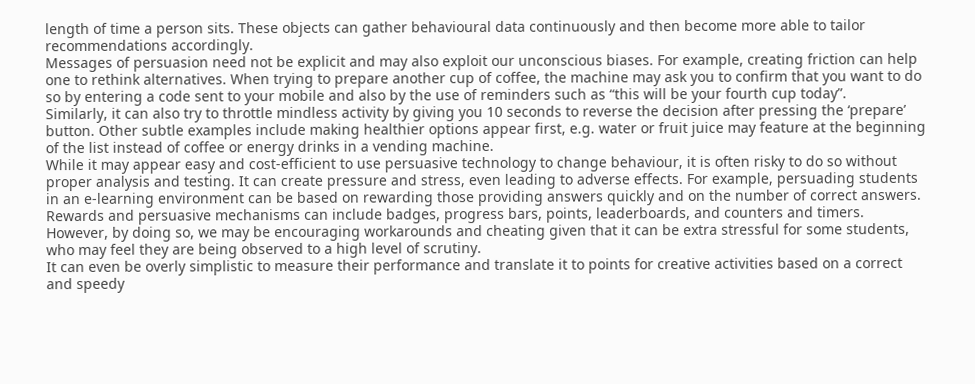length of time a person sits. These objects can gather behavioural data continuously and then become more able to tailor recommendations accordingly.
Messages of persuasion need not be explicit and may also exploit our unconscious biases. For example, creating friction can help one to rethink alternatives. When trying to prepare another cup of coffee, the machine may ask you to confirm that you want to do so by entering a code sent to your mobile and also by the use of reminders such as “this will be your fourth cup today”.
Similarly, it can also try to throttle mindless activity by giving you 10 seconds to reverse the decision after pressing the ‘prepare’ button. Other subtle examples include making healthier options appear first, e.g. water or fruit juice may feature at the beginning of the list instead of coffee or energy drinks in a vending machine.
While it may appear easy and cost-efficient to use persuasive technology to change behaviour, it is often risky to do so without proper analysis and testing. It can create pressure and stress, even leading to adverse effects. For example, persuading students in an e-learning environment can be based on rewarding those providing answers quickly and on the number of correct answers. Rewards and persuasive mechanisms can include badges, progress bars, points, leaderboards, and counters and timers. However, by doing so, we may be encouraging workarounds and cheating given that it can be extra stressful for some students, who may feel they are being observed to a high level of scrutiny.
It can even be overly simplistic to measure their performance and translate it to points for creative activities based on a correct and speedy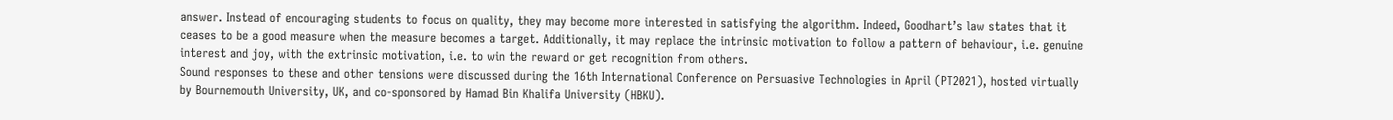answer. Instead of encouraging students to focus on quality, they may become more interested in satisfying the algorithm. Indeed, Goodhart’s law states that it ceases to be a good measure when the measure becomes a target. Additionally, it may replace the intrinsic motivation to follow a pattern of behaviour, i.e. genuine interest and joy, with the extrinsic motivation, i.e. to win the reward or get recognition from others.
Sound responses to these and other tensions were discussed during the 16th International Conference on Persuasive Technologies in April (PT2021), hosted virtually by Bournemouth University, UK, and co-sponsored by Hamad Bin Khalifa University (HBKU).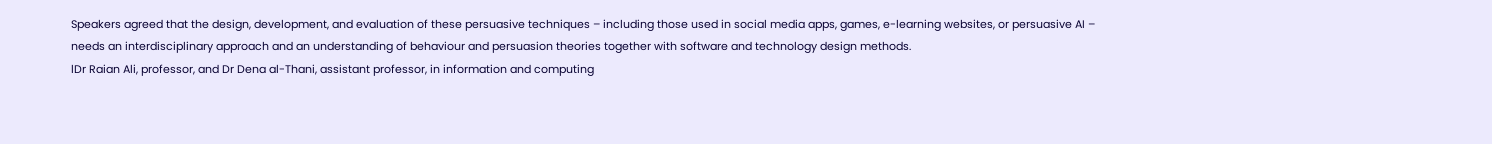Speakers agreed that the design, development, and evaluation of these persuasive techniques – including those used in social media apps, games, e-learning websites, or persuasive AI – needs an interdisciplinary approach and an understanding of behaviour and persuasion theories together with software and technology design methods.
lDr Raian Ali, professor, and Dr Dena al-Thani, assistant professor, in information and computing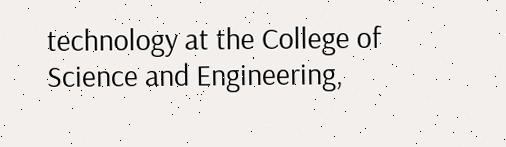technology at the College of Science and Engineering,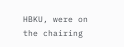HBKU, were on the chairing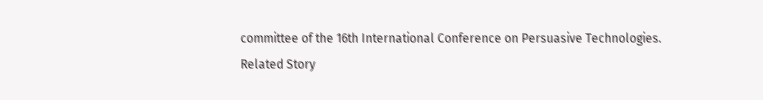committee of the 16th International Conference on Persuasive Technologies.
Related Story